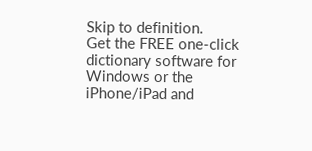Skip to definition.
Get the FREE one-click dictionary software for Windows or the iPhone/iPad and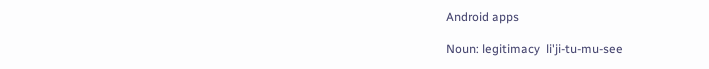Android apps

Noun: legitimacy  li'ji-tu-mu-see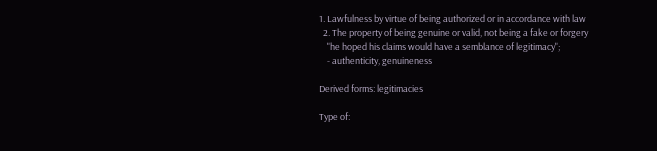1. Lawfulness by virtue of being authorized or in accordance with law
  2. The property of being genuine or valid, not being a fake or forgery
    "he hoped his claims would have a semblance of legitimacy";
    - authenticity, genuineness

Derived forms: legitimacies

Type of: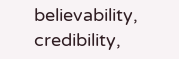believability, credibility,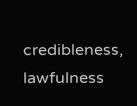credibleness, lawfulness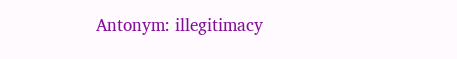Antonym: illegitimacy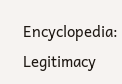Encyclopedia: Legitimacy